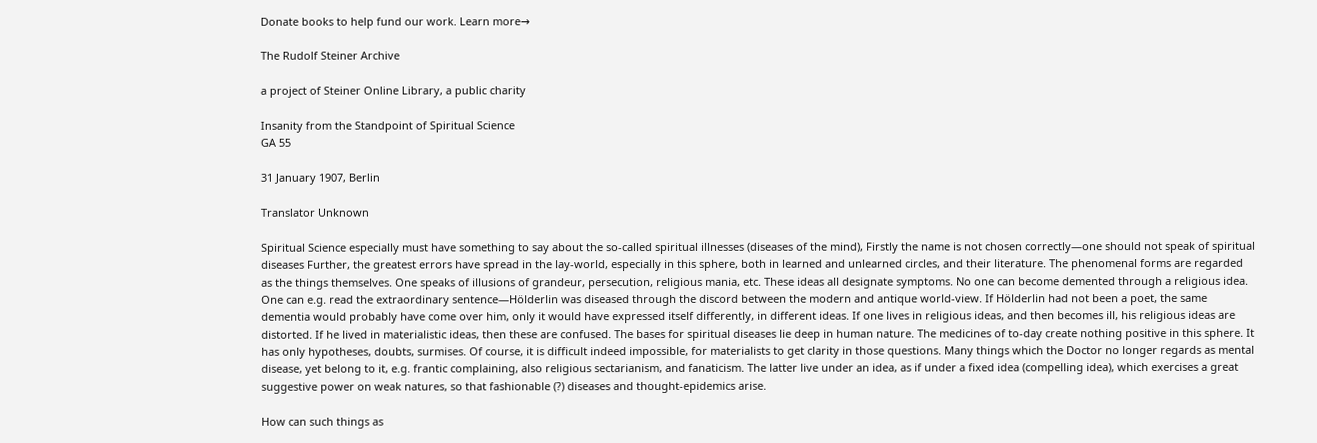Donate books to help fund our work. Learn more→

The Rudolf Steiner Archive

a project of Steiner Online Library, a public charity

Insanity from the Standpoint of Spiritual Science
GA 55

31 January 1907, Berlin

Translator Unknown

Spiritual Science especially must have something to say about the so-called spiritual illnesses (diseases of the mind), Firstly the name is not chosen correctly—one should not speak of spiritual diseases Further, the greatest errors have spread in the lay-world, especially in this sphere, both in learned and unlearned circles, and their literature. The phenomenal forms are regarded as the things themselves. One speaks of illusions of grandeur, persecution, religious mania, etc. These ideas all designate symptoms. No one can become demented through a religious idea. One can e.g. read the extraordinary sentence—Hölderlin was diseased through the discord between the modern and antique world-view. If Hölderlin had not been a poet, the same dementia would probably have come over him, only it would have expressed itself differently, in different ideas. If one lives in religious ideas, and then becomes ill, his religious ideas are distorted. If he lived in materialistic ideas, then these are confused. The bases for spiritual diseases lie deep in human nature. The medicines of to-day create nothing positive in this sphere. It has only hypotheses, doubts, surmises. Of course, it is difficult indeed impossible, for materialists to get clarity in those questions. Many things which the Doctor no longer regards as mental disease, yet belong to it, e.g. frantic complaining, also religious sectarianism, and fanaticism. The latter live under an idea, as if under a fixed idea (compelling idea), which exercises a great suggestive power on weak natures, so that fashionable (?) diseases and thought-epidemics arise.

How can such things as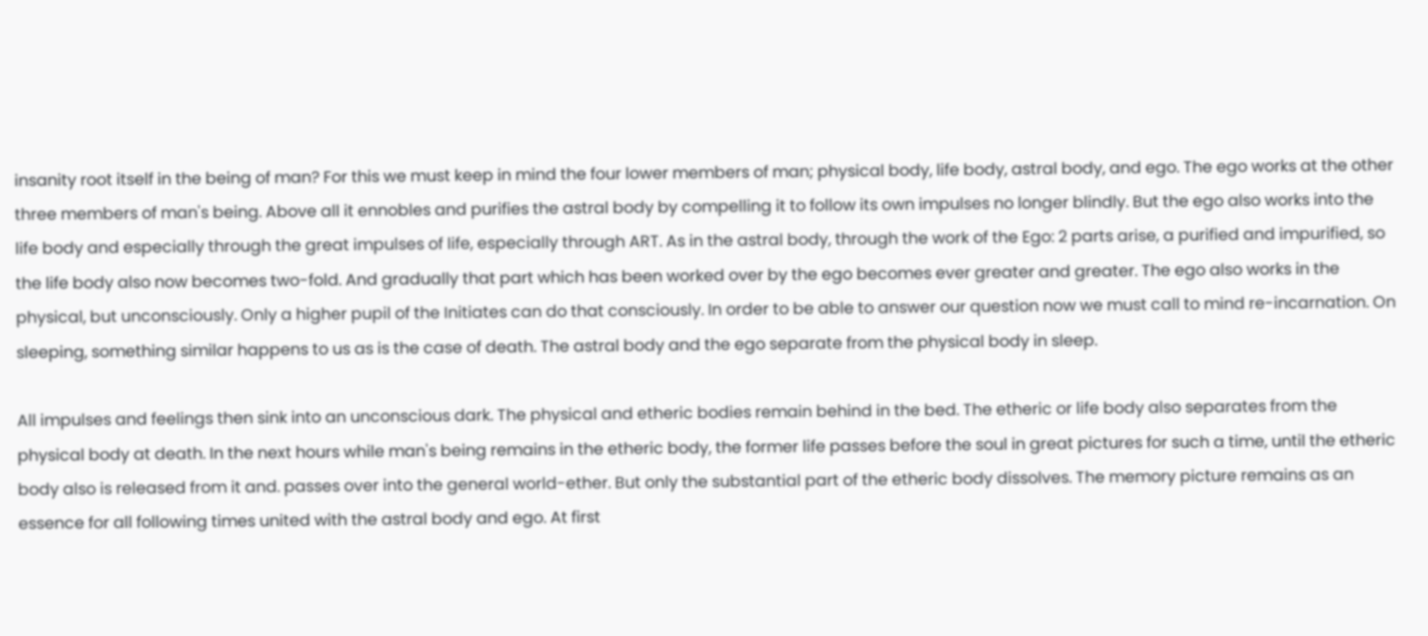insanity root itself in the being of man? For this we must keep in mind the four lower members of man; physical body, life body, astral body, and ego. The ego works at the other three members of man's being. Above all it ennobles and purifies the astral body by compelling it to follow its own impulses no longer blindly. But the ego also works into the life body and especially through the great impulses of life, especially through ART. As in the astral body, through the work of the Ego: 2 parts arise, a purified and impurified, so the life body also now becomes two-fold. And gradually that part which has been worked over by the ego becomes ever greater and greater. The ego also works in the physical, but unconsciously. Only a higher pupil of the Initiates can do that consciously. In order to be able to answer our question now we must call to mind re-incarnation. On sleeping, something similar happens to us as is the case of death. The astral body and the ego separate from the physical body in sleep.

All impulses and feelings then sink into an unconscious dark. The physical and etheric bodies remain behind in the bed. The etheric or life body also separates from the physical body at death. In the next hours while man's being remains in the etheric body, the former life passes before the soul in great pictures for such a time, until the etheric body also is released from it and. passes over into the general world-ether. But only the substantial part of the etheric body dissolves. The memory picture remains as an essence for all following times united with the astral body and ego. At first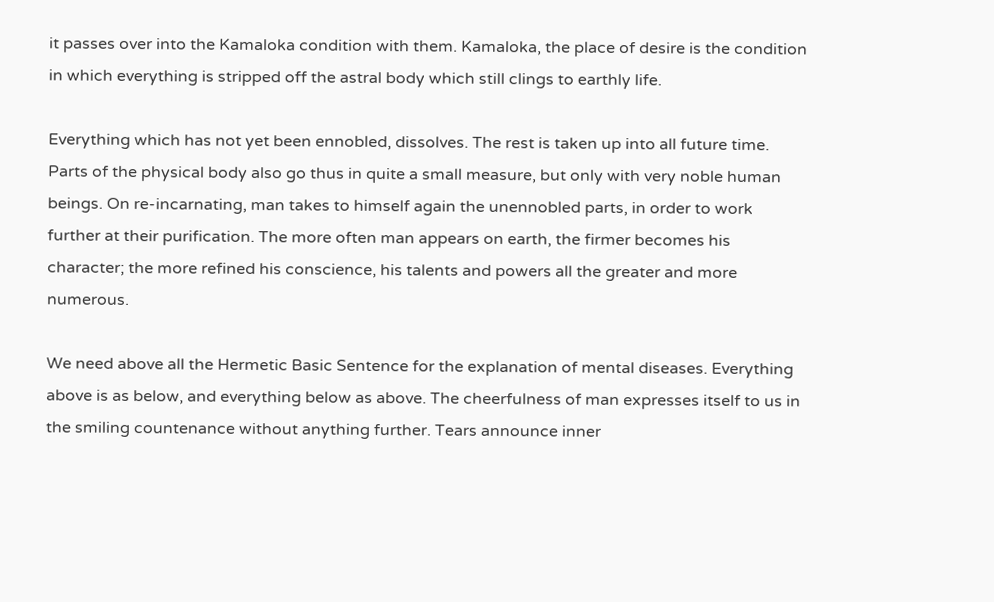it passes over into the Kamaloka condition with them. Kamaloka, the place of desire is the condition in which everything is stripped off the astral body which still clings to earthly life.

Everything which has not yet been ennobled, dissolves. The rest is taken up into all future time. Parts of the physical body also go thus in quite a small measure, but only with very noble human beings. On re-incarnating, man takes to himself again the unennobled parts, in order to work further at their purification. The more often man appears on earth, the firmer becomes his character; the more refined his conscience, his talents and powers all the greater and more numerous.

We need above all the Hermetic Basic Sentence for the explanation of mental diseases. Everything above is as below, and everything below as above. The cheerfulness of man expresses itself to us in the smiling countenance without anything further. Tears announce inner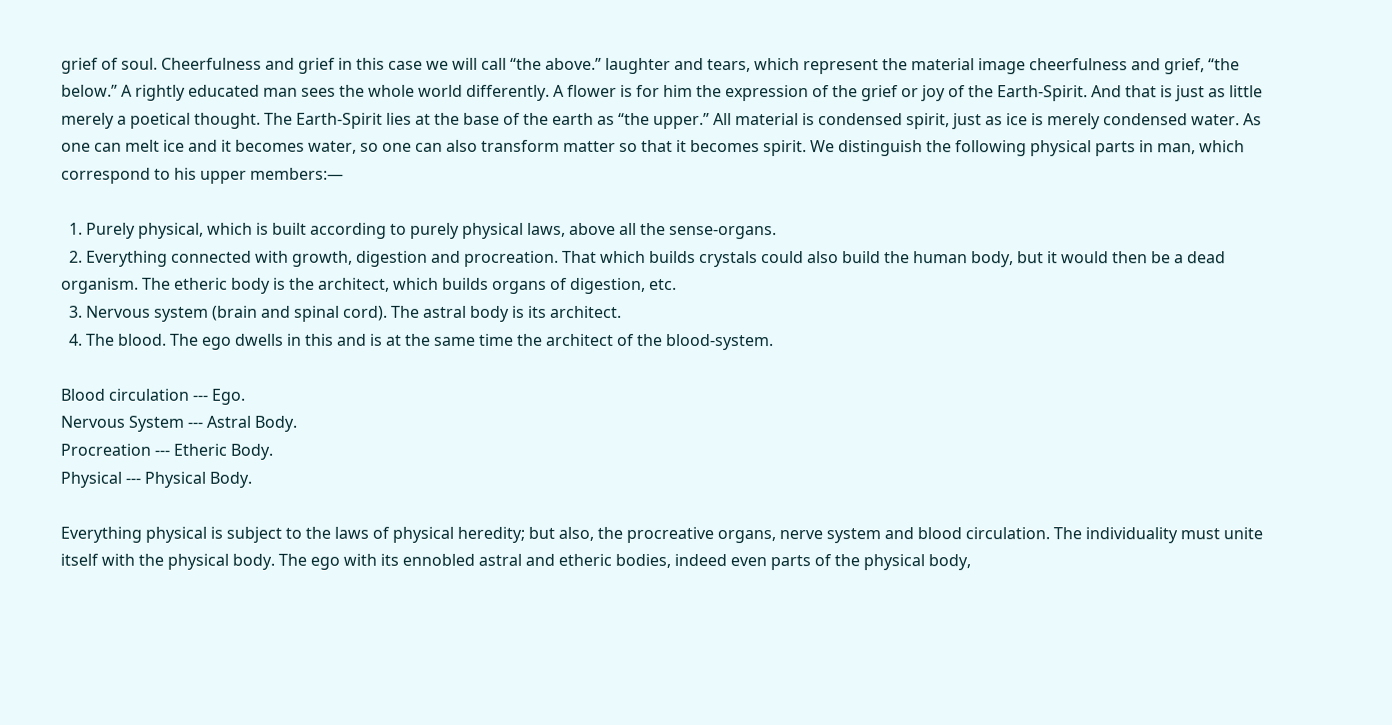grief of soul. Cheerfulness and grief in this case we will call “the above.” laughter and tears, which represent the material image cheerfulness and grief, “the below.” A rightly educated man sees the whole world differently. A flower is for him the expression of the grief or joy of the Earth-Spirit. And that is just as little merely a poetical thought. The Earth-Spirit lies at the base of the earth as “the upper.” All material is condensed spirit, just as ice is merely condensed water. As one can melt ice and it becomes water, so one can also transform matter so that it becomes spirit. We distinguish the following physical parts in man, which correspond to his upper members:—

  1. Purely physical, which is built according to purely physical laws, above all the sense-organs.
  2. Everything connected with growth, digestion and procreation. That which builds crystals could also build the human body, but it would then be a dead organism. The etheric body is the architect, which builds organs of digestion, etc.
  3. Nervous system (brain and spinal cord). The astral body is its architect.
  4. The blood. The ego dwells in this and is at the same time the architect of the blood-system.

Blood circulation --- Ego.
Nervous System --- Astral Body.
Procreation --- Etheric Body.
Physical --- Physical Body.

Everything physical is subject to the laws of physical heredity; but also, the procreative organs, nerve system and blood circulation. The individuality must unite itself with the physical body. The ego with its ennobled astral and etheric bodies, indeed even parts of the physical body,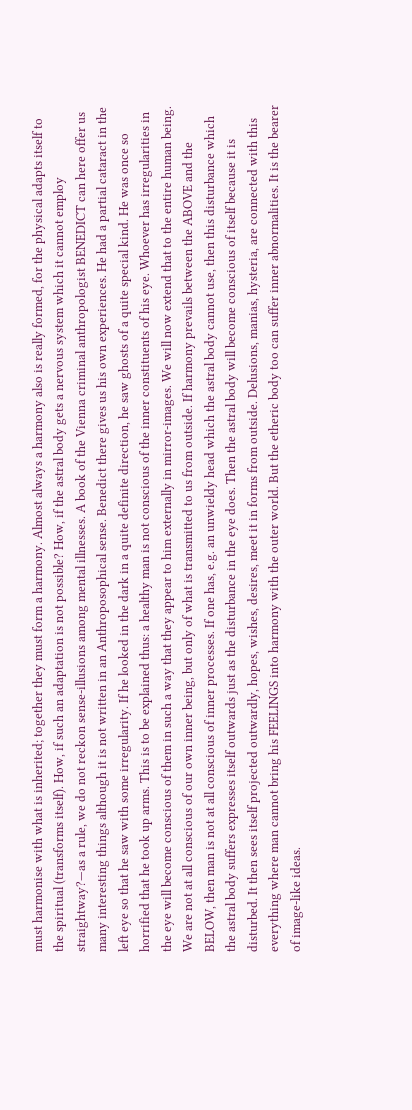must harmonise with what is inherited; together they must form a harmony. Almost always a harmony also is really formed, for the physical adapts itself to the spiritual (transforms itself). How, if such an adaptation is not possible? How, if the astral body gets a nervous system which it cannot employ straightway?—as a rule, we do not reckon sense-illusions among mental illnesses. A book of the Vienna criminal anthropologist BENEDICT can here offer us many interesting things although it is not written in an Anthroposophical sense. Benedict there gives us his own experiences. He had a partial cataract in the left eye so that he saw with some irregularity. If he looked in the dark in a quite definite direction, he saw ghosts of a quite special kind. He was once so horrified that he took up arms. This is to be explained thus: a healthy man is not conscious of the inner constituents of his eye. Whoever has irregularities in the eye will become conscious of them in such a way that they appear to him externally in mirror-images. We will now extend that to the entire human being. We are not at all conscious of our own inner being, but only of what is transmitted to us from outside. If harmony prevails between the ABOVE and the BELOW, then man is not at all conscious of inner processes. If one has, e.g. an unwieldy head which the astral body cannot use, then this disturbance which the astral body suffers expresses itself outwards just as the disturbance in the eye does. Then the astral body will become conscious of itself because it is disturbed. It then sees itself projected outwardly, hopes, wishes, desires, meet it in forms from outside. Delusions, manias, hysteria, are connected with this everything where man cannot bring his FEELINGS into harmony with the outer world. But the etheric body too can suffer inner abnormalities. It is the bearer of image-like ideas.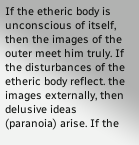If the etheric body is unconscious of itself, then the images of the outer meet him truly. If the disturbances of the etheric body reflect. the images externally, then delusive ideas (paranoia) arise. If the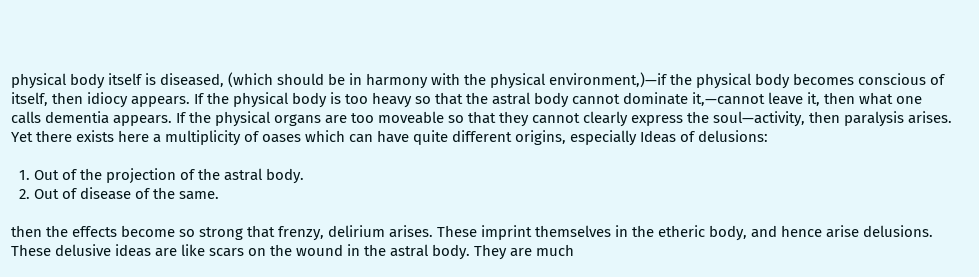physical body itself is diseased, (which should be in harmony with the physical environment,)—if the physical body becomes conscious of itself, then idiocy appears. If the physical body is too heavy so that the astral body cannot dominate it,—cannot leave it, then what one calls dementia appears. If the physical organs are too moveable so that they cannot clearly express the soul—activity, then paralysis arises. Yet there exists here a multiplicity of oases which can have quite different origins, especially Ideas of delusions:

  1. Out of the projection of the astral body.
  2. Out of disease of the same.

then the effects become so strong that frenzy, delirium arises. These imprint themselves in the etheric body, and hence arise delusions. These delusive ideas are like scars on the wound in the astral body. They are much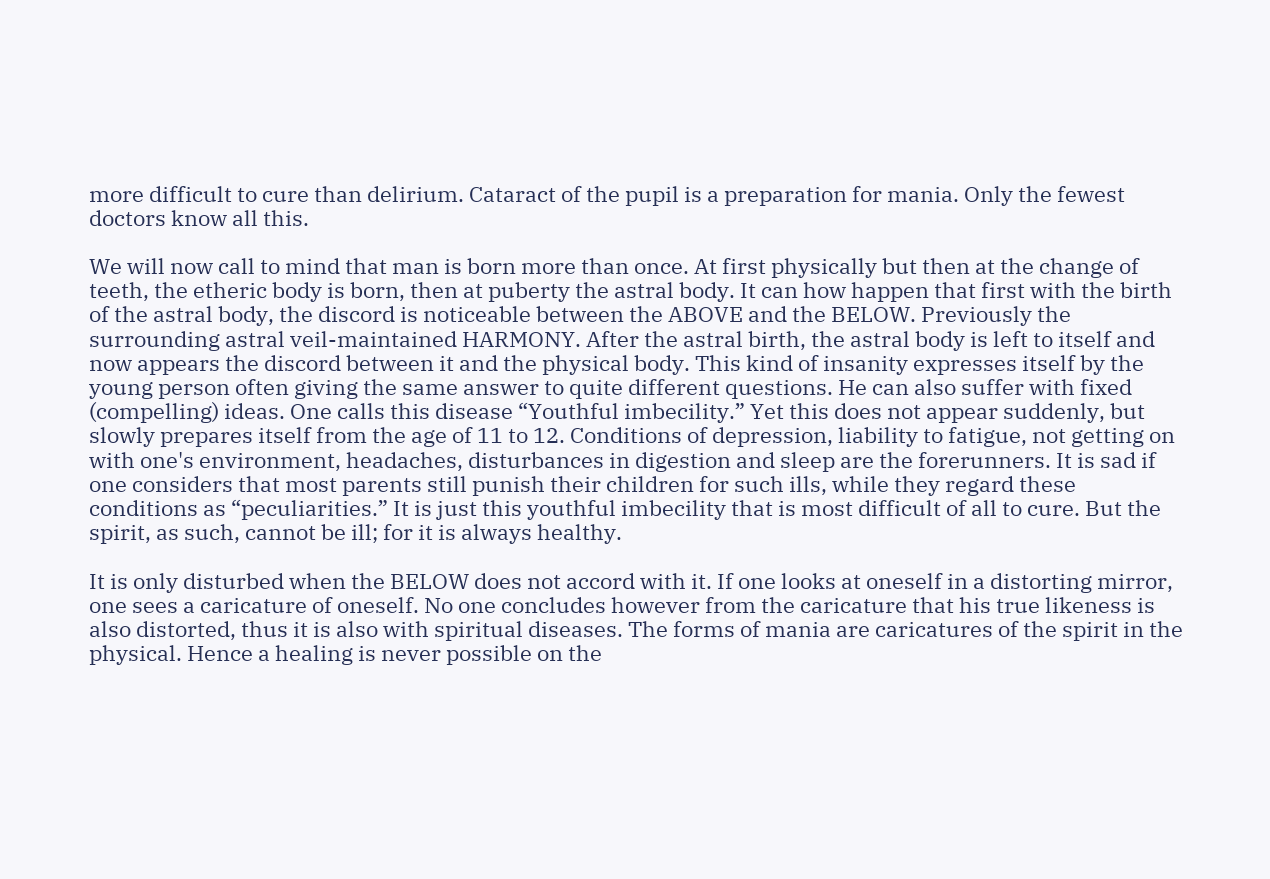more difficult to cure than delirium. Cataract of the pupil is a preparation for mania. Only the fewest doctors know all this.

We will now call to mind that man is born more than once. At first physically but then at the change of teeth, the etheric body is born, then at puberty the astral body. It can how happen that first with the birth of the astral body, the discord is noticeable between the ABOVE and the BELOW. Previously the surrounding astral veil-maintained HARMONY. After the astral birth, the astral body is left to itself and now appears the discord between it and the physical body. This kind of insanity expresses itself by the young person often giving the same answer to quite different questions. He can also suffer with fixed (compelling) ideas. One calls this disease “Youthful imbecility.” Yet this does not appear suddenly, but slowly prepares itself from the age of 11 to 12. Conditions of depression, liability to fatigue, not getting on with one's environment, headaches, disturbances in digestion and sleep are the forerunners. It is sad if one considers that most parents still punish their children for such ills, while they regard these conditions as “peculiarities.” It is just this youthful imbecility that is most difficult of all to cure. But the spirit, as such, cannot be ill; for it is always healthy.

It is only disturbed when the BELOW does not accord with it. If one looks at oneself in a distorting mirror, one sees a caricature of oneself. No one concludes however from the caricature that his true likeness is also distorted, thus it is also with spiritual diseases. The forms of mania are caricatures of the spirit in the physical. Hence a healing is never possible on the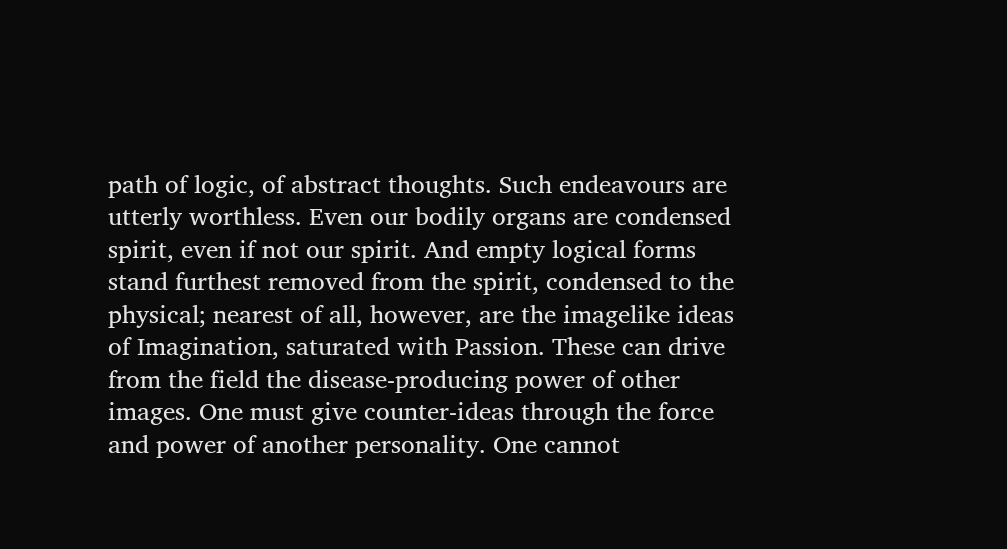path of logic, of abstract thoughts. Such endeavours are utterly worthless. Even our bodily organs are condensed spirit, even if not our spirit. And empty logical forms stand furthest removed from the spirit, condensed to the physical; nearest of all, however, are the imagelike ideas of Imagination, saturated with Passion. These can drive from the field the disease-producing power of other images. One must give counter-ideas through the force and power of another personality. One cannot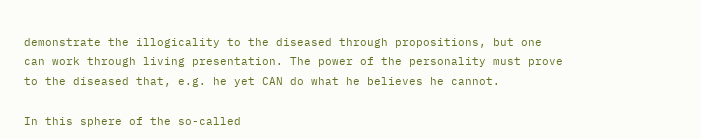demonstrate the illogicality to the diseased through propositions, but one can work through living presentation. The power of the personality must prove to the diseased that, e.g. he yet CAN do what he believes he cannot.

In this sphere of the so-called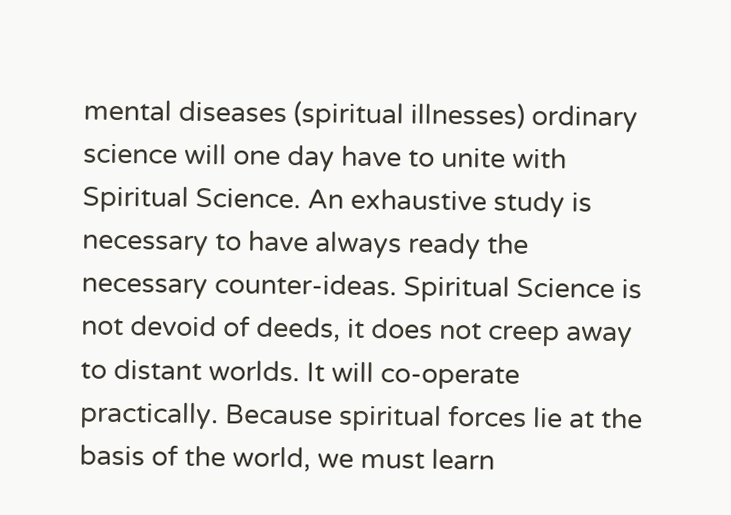mental diseases (spiritual illnesses) ordinary science will one day have to unite with Spiritual Science. An exhaustive study is necessary to have always ready the necessary counter-ideas. Spiritual Science is not devoid of deeds, it does not creep away to distant worlds. It will co-operate practically. Because spiritual forces lie at the basis of the world, we must learn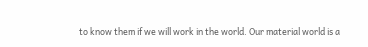to know them if we will work in the world. Our material world is a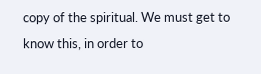copy of the spiritual. We must get to know this, in order to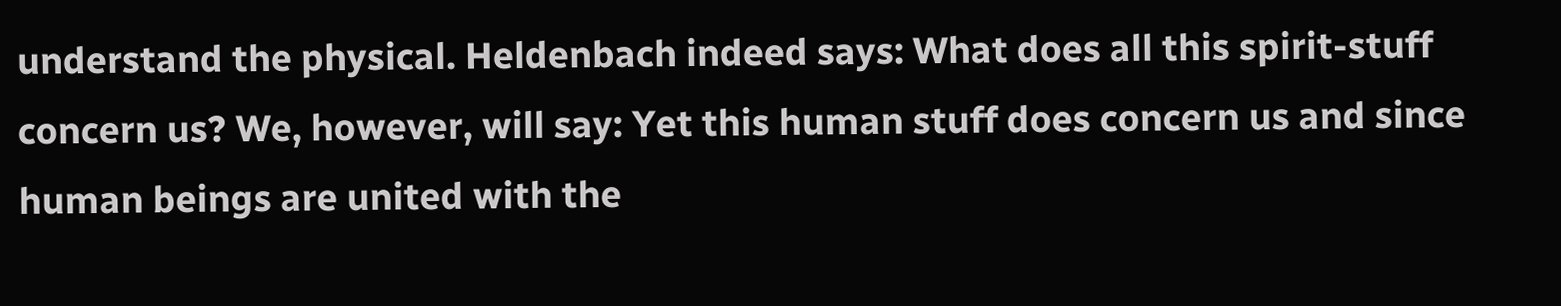understand the physical. Heldenbach indeed says: What does all this spirit-stuff concern us? We, however, will say: Yet this human stuff does concern us and since human beings are united with the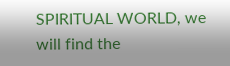SPIRITUAL WORLD, we will find the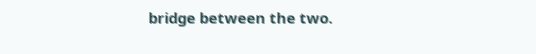bridge between the two.